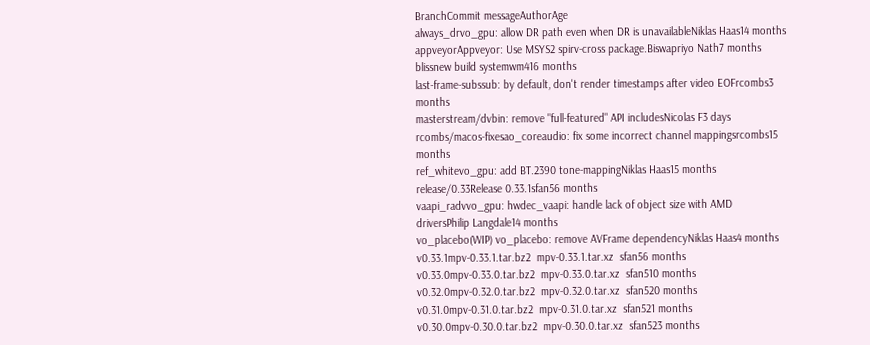BranchCommit messageAuthorAge
always_drvo_gpu: allow DR path even when DR is unavailableNiklas Haas14 months
appveyorAppveyor: Use MSYS2 spirv-cross package.Biswapriyo Nath7 months
blissnew build systemwm416 months
last-frame-subssub: by default, don't render timestamps after video EOFrcombs3 months
masterstream/dvbin: remove "full-featured" API includesNicolas F3 days
rcombs/macos-fixesao_coreaudio: fix some incorrect channel mappingsrcombs15 months
ref_whitevo_gpu: add BT.2390 tone-mappingNiklas Haas15 months
release/0.33Release 0.33.1sfan56 months
vaapi_radvvo_gpu: hwdec_vaapi: handle lack of object size with AMD driversPhilip Langdale14 months
vo_placebo(WIP) vo_placebo: remove AVFrame dependencyNiklas Haas4 months
v0.33.1mpv-0.33.1.tar.bz2  mpv-0.33.1.tar.xz  sfan56 months
v0.33.0mpv-0.33.0.tar.bz2  mpv-0.33.0.tar.xz  sfan510 months
v0.32.0mpv-0.32.0.tar.bz2  mpv-0.32.0.tar.xz  sfan520 months
v0.31.0mpv-0.31.0.tar.bz2  mpv-0.31.0.tar.xz  sfan521 months
v0.30.0mpv-0.30.0.tar.bz2  mpv-0.30.0.tar.xz  sfan523 months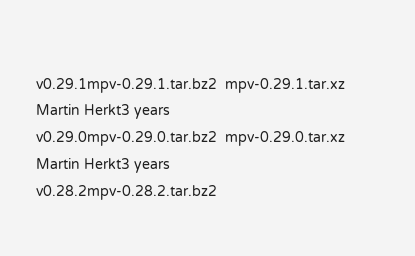v0.29.1mpv-0.29.1.tar.bz2  mpv-0.29.1.tar.xz  Martin Herkt3 years
v0.29.0mpv-0.29.0.tar.bz2  mpv-0.29.0.tar.xz  Martin Herkt3 years
v0.28.2mpv-0.28.2.tar.bz2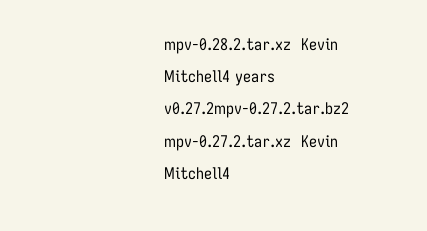mpv-0.28.2.tar.xz  Kevin Mitchell4 years
v0.27.2mpv-0.27.2.tar.bz2  mpv-0.27.2.tar.xz  Kevin Mitchell4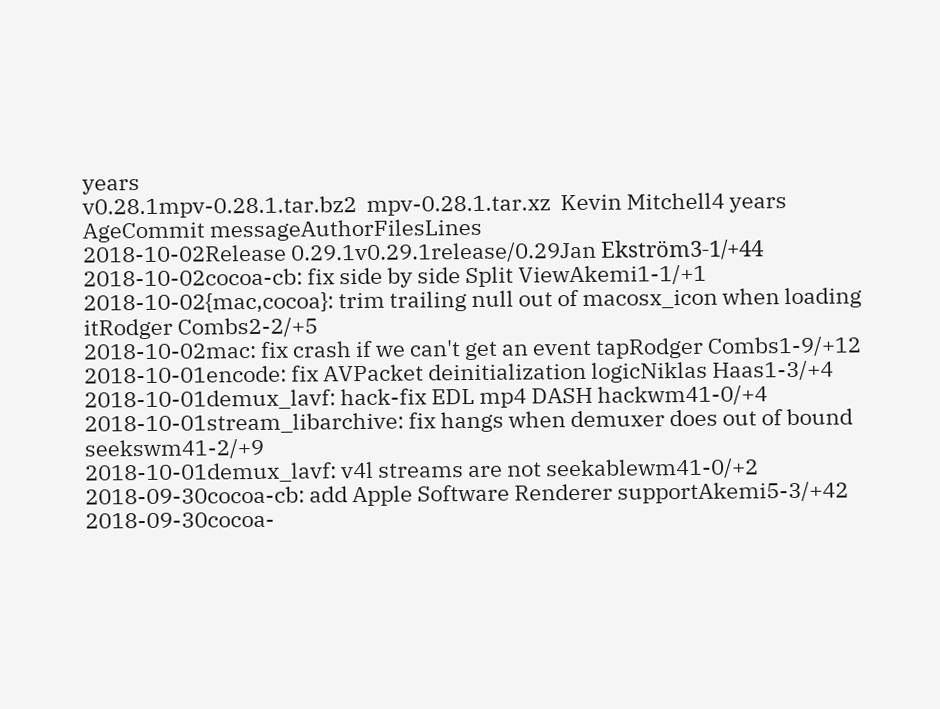years
v0.28.1mpv-0.28.1.tar.bz2  mpv-0.28.1.tar.xz  Kevin Mitchell4 years
AgeCommit messageAuthorFilesLines
2018-10-02Release 0.29.1v0.29.1release/0.29Jan Ekström3-1/+44
2018-10-02cocoa-cb: fix side by side Split ViewAkemi1-1/+1
2018-10-02{mac,cocoa}: trim trailing null out of macosx_icon when loading itRodger Combs2-2/+5
2018-10-02mac: fix crash if we can't get an event tapRodger Combs1-9/+12
2018-10-01encode: fix AVPacket deinitialization logicNiklas Haas1-3/+4
2018-10-01demux_lavf: hack-fix EDL mp4 DASH hackwm41-0/+4
2018-10-01stream_libarchive: fix hangs when demuxer does out of bound seekswm41-2/+9
2018-10-01demux_lavf: v4l streams are not seekablewm41-0/+2
2018-09-30cocoa-cb: add Apple Software Renderer supportAkemi5-3/+42
2018-09-30cocoa-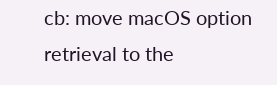cb: move macOS option retrieval to the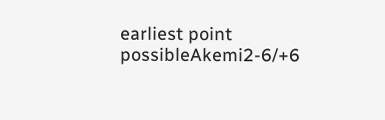earliest point possibleAkemi2-6/+6